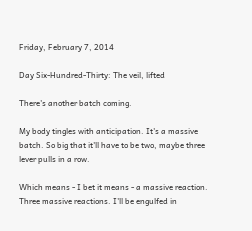Friday, February 7, 2014

Day Six-Hundred-Thirty: The veil, lifted

There's another batch coming.

My body tingles with anticipation. It's a massive batch. So big that it'll have to be two, maybe three lever pulls in a row.

Which means - I bet it means - a massive reaction. Three massive reactions. I'll be engulfed in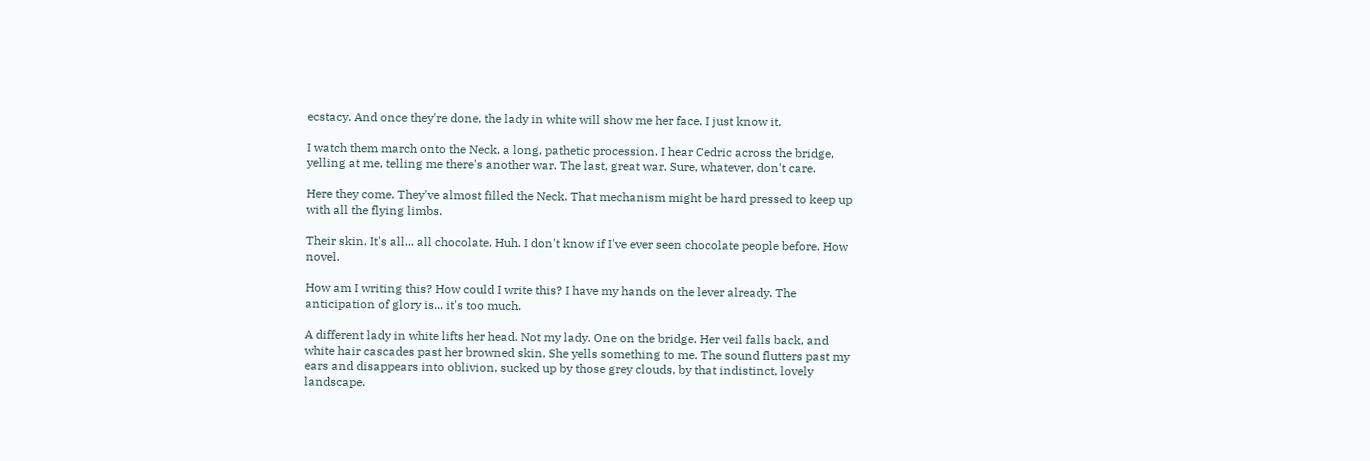ecstacy. And once they're done, the lady in white will show me her face. I just know it.

I watch them march onto the Neck, a long, pathetic procession. I hear Cedric across the bridge, yelling at me, telling me there's another war. The last, great war. Sure, whatever, don't care.

Here they come. They've almost filled the Neck. That mechanism might be hard pressed to keep up with all the flying limbs.

Their skin. It's all... all chocolate. Huh. I don't know if I've ever seen chocolate people before. How novel.

How am I writing this? How could I write this? I have my hands on the lever already. The anticipation of glory is... it's too much.

A different lady in white lifts her head. Not my lady. One on the bridge. Her veil falls back, and white hair cascades past her browned skin. She yells something to me. The sound flutters past my ears and disappears into oblivion, sucked up by those grey clouds, by that indistinct, lovely landscape.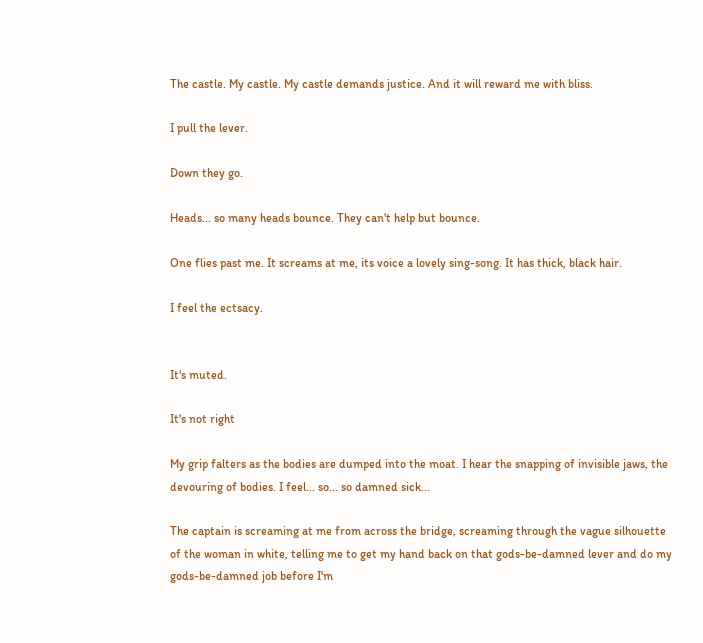The castle. My castle. My castle demands justice. And it will reward me with bliss.

I pull the lever.

Down they go.

Heads... so many heads bounce. They can't help but bounce.

One flies past me. It screams at me, its voice a lovely sing-song. It has thick, black hair.

I feel the ectsacy.


It's muted.

It's not right

My grip falters as the bodies are dumped into the moat. I hear the snapping of invisible jaws, the devouring of bodies. I feel... so... so damned sick...

The captain is screaming at me from across the bridge, screaming through the vague silhouette of the woman in white, telling me to get my hand back on that gods-be-damned lever and do my gods-be-damned job before I'm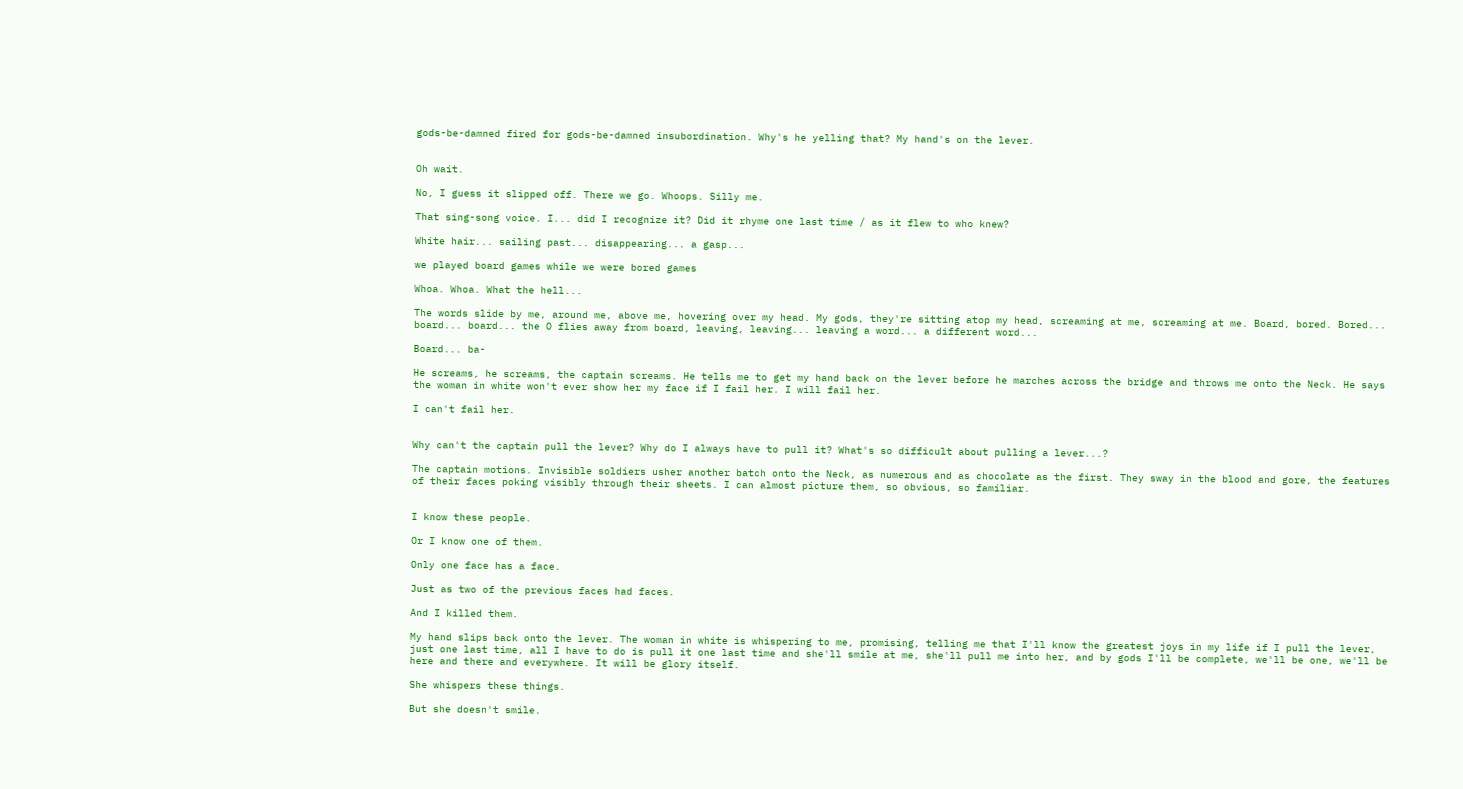gods-be-damned fired for gods-be-damned insubordination. Why's he yelling that? My hand's on the lever.


Oh wait.

No, I guess it slipped off. There we go. Whoops. Silly me.

That sing-song voice. I... did I recognize it? Did it rhyme one last time / as it flew to who knew?

White hair... sailing past... disappearing... a gasp...

we played board games while we were bored games

Whoa. Whoa. What the hell...

The words slide by me, around me, above me, hovering over my head. My gods, they're sitting atop my head, screaming at me, screaming at me. Board, bored. Bored... board... board... the O flies away from board, leaving, leaving... leaving a word... a different word...

Board... ba-

He screams, he screams, the captain screams. He tells me to get my hand back on the lever before he marches across the bridge and throws me onto the Neck. He says the woman in white won't ever show her my face if I fail her. I will fail her.

I can't fail her.


Why can't the captain pull the lever? Why do I always have to pull it? What's so difficult about pulling a lever...?

The captain motions. Invisible soldiers usher another batch onto the Neck, as numerous and as chocolate as the first. They sway in the blood and gore, the features of their faces poking visibly through their sheets. I can almost picture them, so obvious, so familiar.


I know these people.

Or I know one of them.

Only one face has a face.

Just as two of the previous faces had faces.

And I killed them.

My hand slips back onto the lever. The woman in white is whispering to me, promising, telling me that I'll know the greatest joys in my life if I pull the lever, just one last time, all I have to do is pull it one last time and she'll smile at me, she'll pull me into her, and by gods I'll be complete, we'll be one, we'll be here and there and everywhere. It will be glory itself.

She whispers these things.

But she doesn't smile.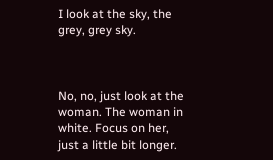I look at the sky, the grey, grey sky.



No, no, just look at the woman. The woman in white. Focus on her, just a little bit longer.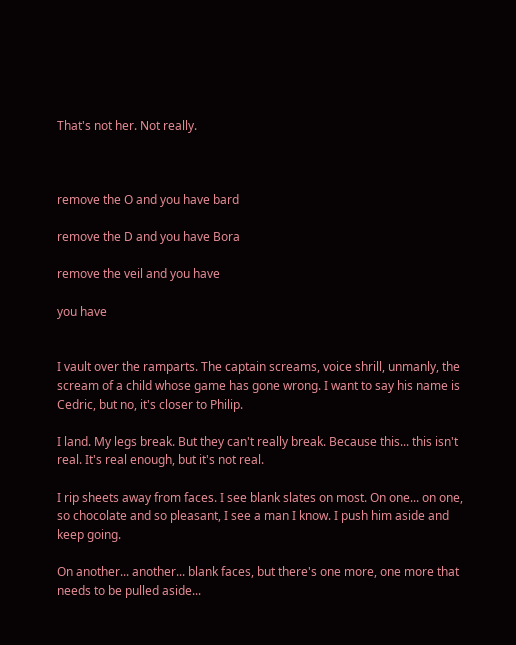That's not her. Not really.



remove the O and you have bard

remove the D and you have Bora

remove the veil and you have

you have


I vault over the ramparts. The captain screams, voice shrill, unmanly, the scream of a child whose game has gone wrong. I want to say his name is Cedric, but no, it's closer to Philip.

I land. My legs break. But they can't really break. Because this... this isn't real. It's real enough, but it's not real.

I rip sheets away from faces. I see blank slates on most. On one... on one, so chocolate and so pleasant, I see a man I know. I push him aside and keep going.

On another... another... blank faces, but there's one more, one more that needs to be pulled aside...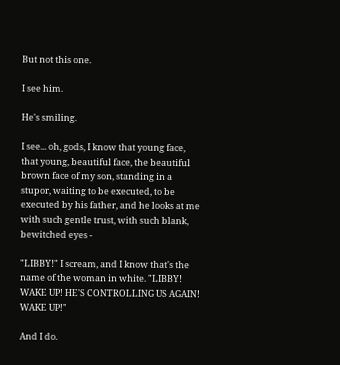But not this one.

I see him.

He's smiling.

I see... oh, gods, I know that young face, that young, beautiful face, the beautiful brown face of my son, standing in a stupor, waiting to be executed, to be executed by his father, and he looks at me with such gentle trust, with such blank, bewitched eyes -

"LIBBY!" I scream, and I know that's the name of the woman in white. "LIBBY! WAKE UP! HE'S CONTROLLING US AGAIN! WAKE UP!"

And I do.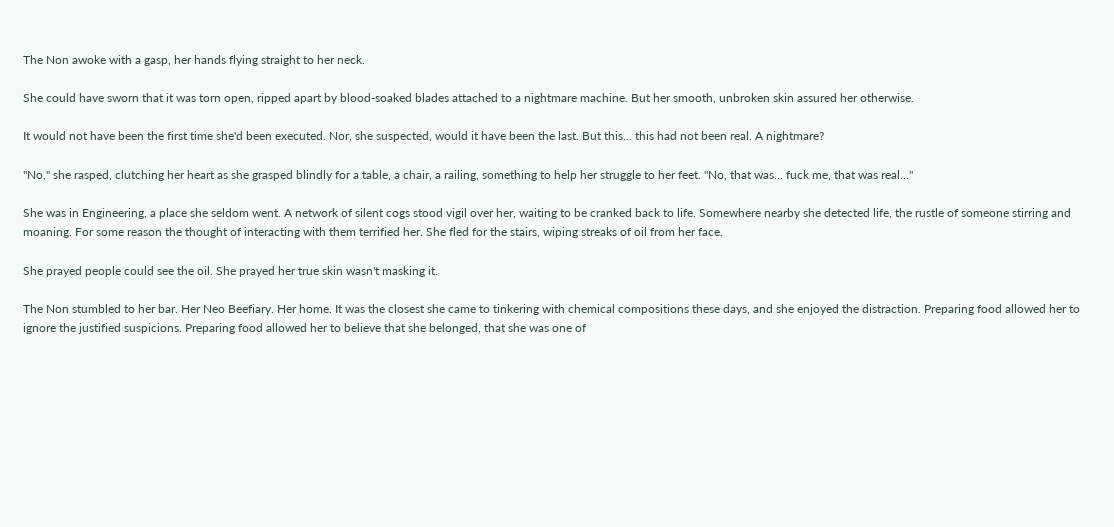The Non awoke with a gasp, her hands flying straight to her neck.

She could have sworn that it was torn open, ripped apart by blood-soaked blades attached to a nightmare machine. But her smooth, unbroken skin assured her otherwise.

It would not have been the first time she'd been executed. Nor, she suspected, would it have been the last. But this... this had not been real. A nightmare?

"No," she rasped, clutching her heart as she grasped blindly for a table, a chair, a railing, something to help her struggle to her feet. "No, that was... fuck me, that was real..."

She was in Engineering, a place she seldom went. A network of silent cogs stood vigil over her, waiting to be cranked back to life. Somewhere nearby she detected life, the rustle of someone stirring and moaning. For some reason the thought of interacting with them terrified her. She fled for the stairs, wiping streaks of oil from her face.

She prayed people could see the oil. She prayed her true skin wasn't masking it.

The Non stumbled to her bar. Her Neo Beefiary. Her home. It was the closest she came to tinkering with chemical compositions these days, and she enjoyed the distraction. Preparing food allowed her to ignore the justified suspicions. Preparing food allowed her to believe that she belonged, that she was one of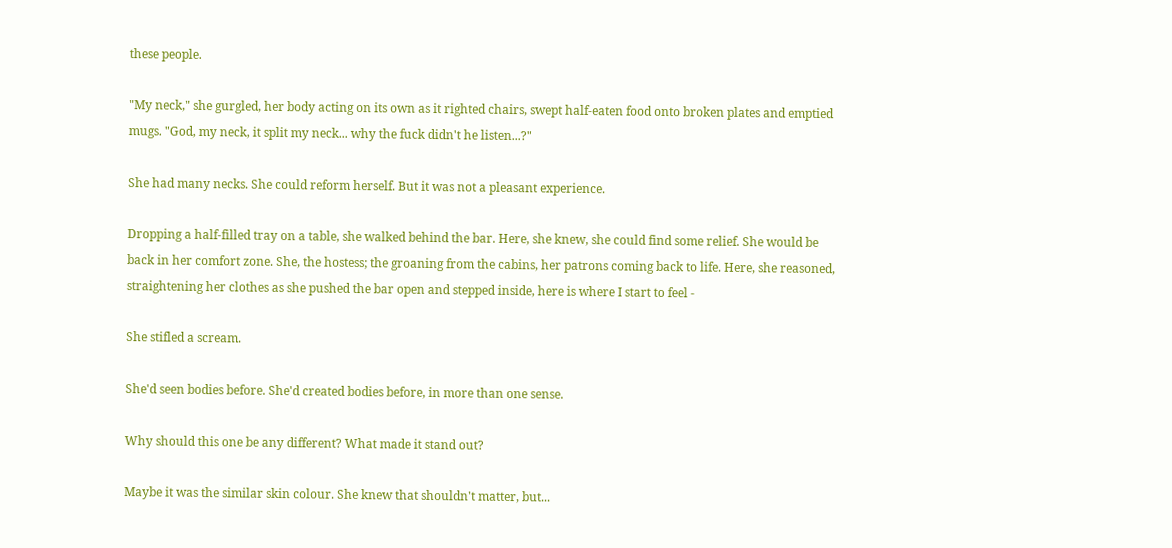these people.

"My neck," she gurgled, her body acting on its own as it righted chairs, swept half-eaten food onto broken plates and emptied mugs. "God, my neck, it split my neck... why the fuck didn't he listen...?"

She had many necks. She could reform herself. But it was not a pleasant experience.

Dropping a half-filled tray on a table, she walked behind the bar. Here, she knew, she could find some relief. She would be back in her comfort zone. She, the hostess; the groaning from the cabins, her patrons coming back to life. Here, she reasoned, straightening her clothes as she pushed the bar open and stepped inside, here is where I start to feel -

She stifled a scream.

She'd seen bodies before. She'd created bodies before, in more than one sense.

Why should this one be any different? What made it stand out?

Maybe it was the similar skin colour. She knew that shouldn't matter, but...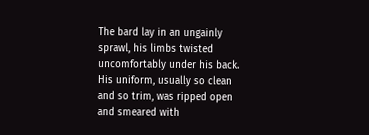The bard lay in an ungainly sprawl, his limbs twisted uncomfortably under his back. His uniform, usually so clean and so trim, was ripped open and smeared with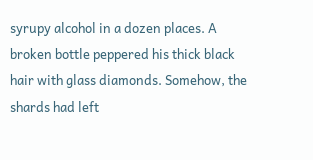syrupy alcohol in a dozen places. A broken bottle peppered his thick black hair with glass diamonds. Somehow, the shards had left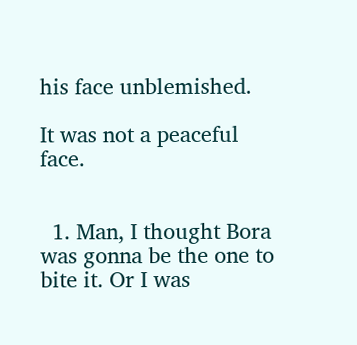his face unblemished.

It was not a peaceful face.


  1. Man, I thought Bora was gonna be the one to bite it. Or I was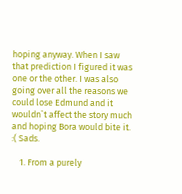hoping anyway. When I saw that prediction I figured it was one or the other. I was also going over all the reasons we could lose Edmund and it wouldn`t affect the story much and hoping Bora would bite it. :( Sads.

    1. From a purely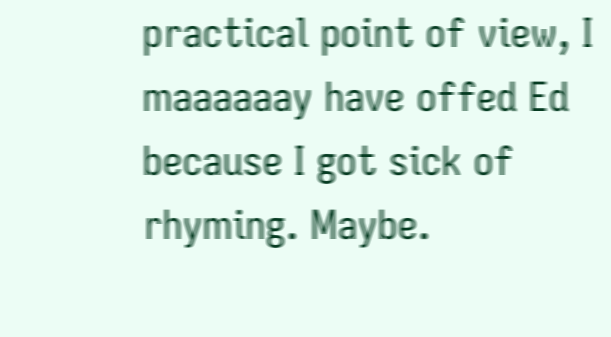practical point of view, I maaaaaay have offed Ed because I got sick of rhyming. Maybe.